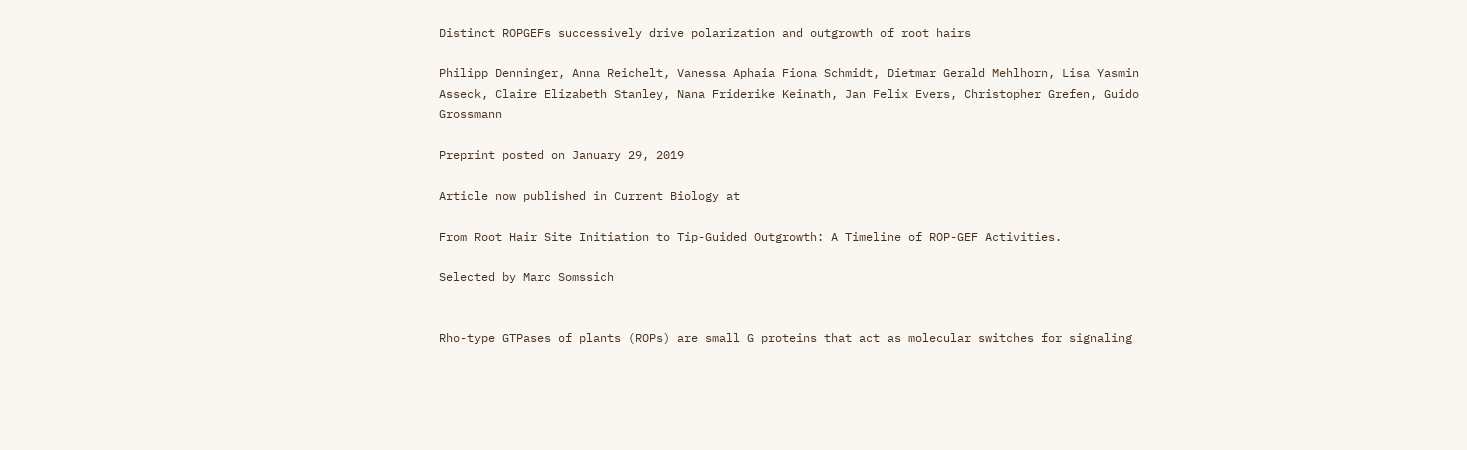Distinct ROPGEFs successively drive polarization and outgrowth of root hairs

Philipp Denninger, Anna Reichelt, Vanessa Aphaia Fiona Schmidt, Dietmar Gerald Mehlhorn, Lisa Yasmin Asseck, Claire Elizabeth Stanley, Nana Friderike Keinath, Jan Felix Evers, Christopher Grefen, Guido Grossmann

Preprint posted on January 29, 2019

Article now published in Current Biology at

From Root Hair Site Initiation to Tip-Guided Outgrowth: A Timeline of ROP-GEF Activities.

Selected by Marc Somssich


Rho-type GTPases of plants (ROPs) are small G proteins that act as molecular switches for signaling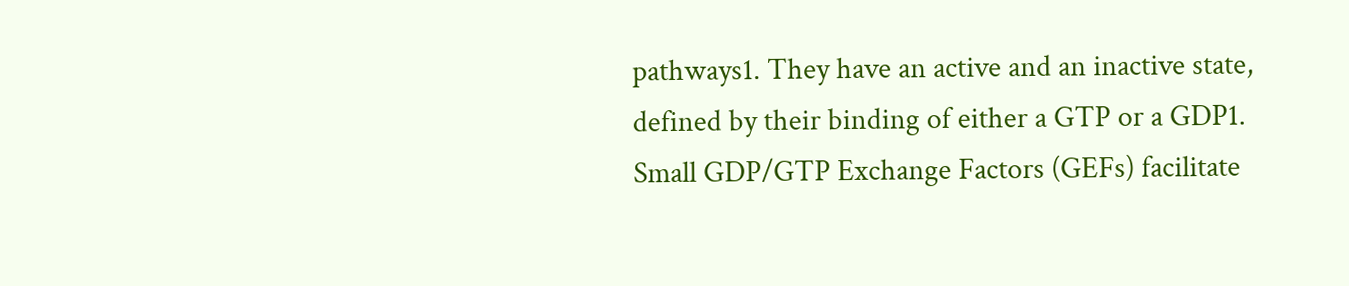pathways1. They have an active and an inactive state, defined by their binding of either a GTP or a GDP1. Small GDP/GTP Exchange Factors (GEFs) facilitate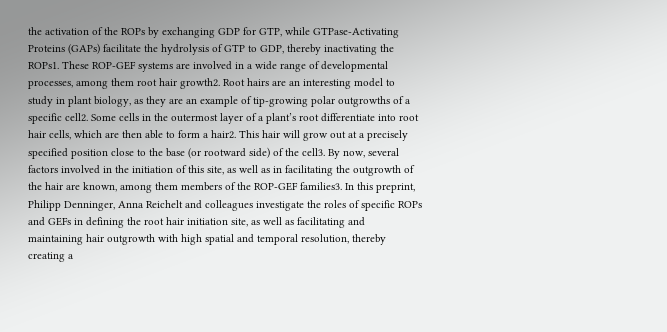the activation of the ROPs by exchanging GDP for GTP, while GTPase-Activating Proteins (GAPs) facilitate the hydrolysis of GTP to GDP, thereby inactivating the ROPs1. These ROP-GEF systems are involved in a wide range of developmental processes, among them root hair growth2. Root hairs are an interesting model to study in plant biology, as they are an example of tip-growing polar outgrowths of a specific cell2. Some cells in the outermost layer of a plant’s root differentiate into root hair cells, which are then able to form a hair2. This hair will grow out at a precisely specified position close to the base (or rootward side) of the cell3. By now, several factors involved in the initiation of this site, as well as in facilitating the outgrowth of the hair are known, among them members of the ROP-GEF families3. In this preprint, Philipp Denninger, Anna Reichelt and colleagues investigate the roles of specific ROPs and GEFs in defining the root hair initiation site, as well as facilitating and maintaining hair outgrowth with high spatial and temporal resolution, thereby creating a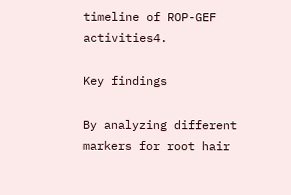timeline of ROP-GEF activities4.

Key findings

By analyzing different markers for root hair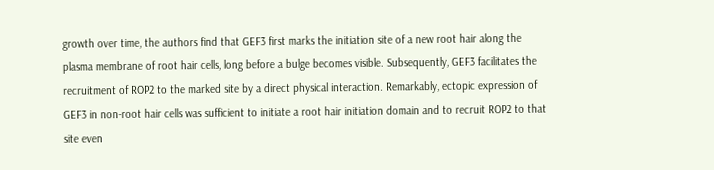growth over time, the authors find that GEF3 first marks the initiation site of a new root hair along the plasma membrane of root hair cells, long before a bulge becomes visible. Subsequently, GEF3 facilitates the recruitment of ROP2 to the marked site by a direct physical interaction. Remarkably, ectopic expression of GEF3 in non-root hair cells was sufficient to initiate a root hair initiation domain and to recruit ROP2 to that site even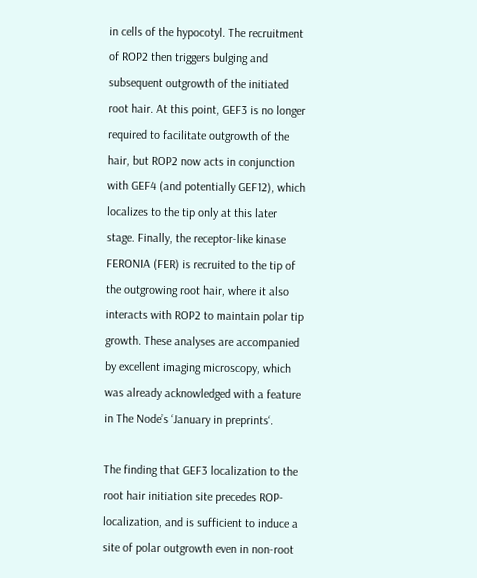in cells of the hypocotyl. The recruitment of ROP2 then triggers bulging and subsequent outgrowth of the initiated root hair. At this point, GEF3 is no longer required to facilitate outgrowth of the hair, but ROP2 now acts in conjunction with GEF4 (and potentially GEF12), which localizes to the tip only at this later stage. Finally, the receptor-like kinase FERONIA (FER) is recruited to the tip of the outgrowing root hair, where it also interacts with ROP2 to maintain polar tip growth. These analyses are accompanied by excellent imaging microscopy, which was already acknowledged with a feature in The Node’s ‘January in preprints‘.

The finding that GEF3 localization to the root hair initiation site precedes ROP-localization, and is sufficient to induce a site of polar outgrowth even in non-root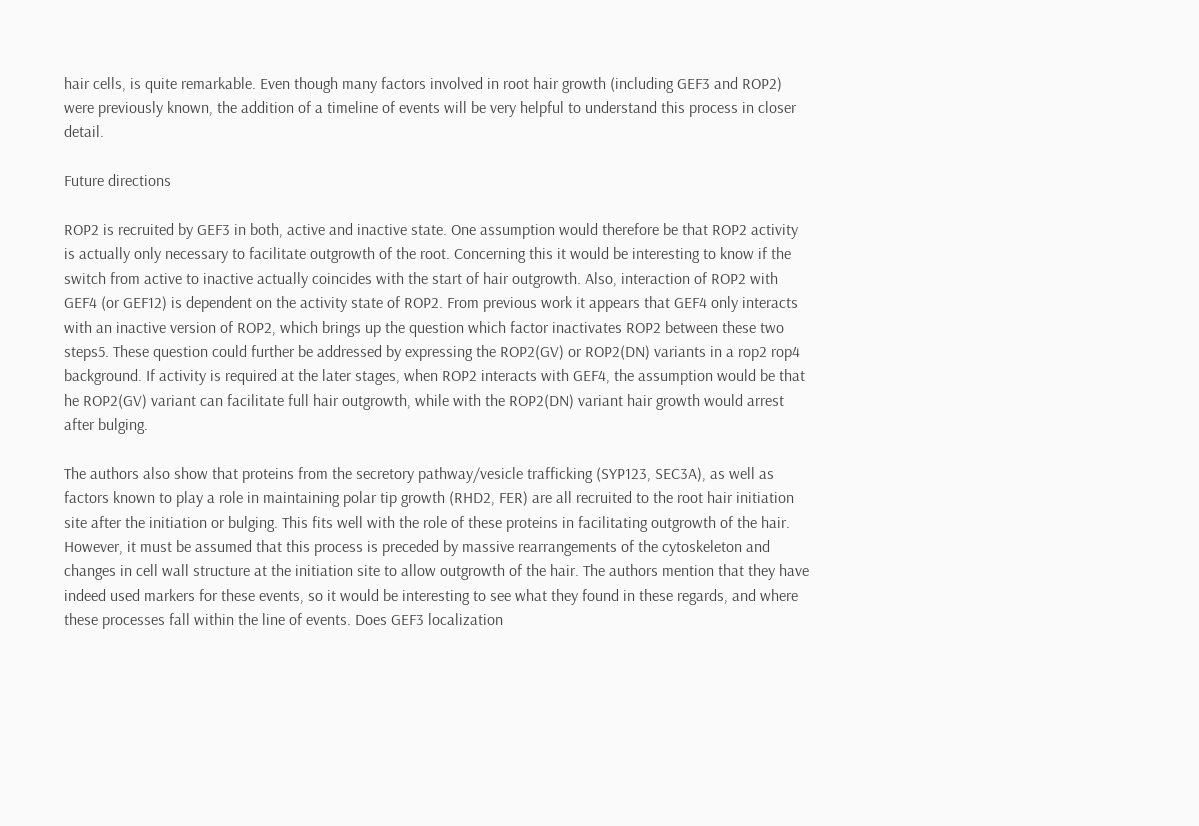hair cells, is quite remarkable. Even though many factors involved in root hair growth (including GEF3 and ROP2) were previously known, the addition of a timeline of events will be very helpful to understand this process in closer detail.

Future directions

ROP2 is recruited by GEF3 in both, active and inactive state. One assumption would therefore be that ROP2 activity is actually only necessary to facilitate outgrowth of the root. Concerning this it would be interesting to know if the switch from active to inactive actually coincides with the start of hair outgrowth. Also, interaction of ROP2 with GEF4 (or GEF12) is dependent on the activity state of ROP2. From previous work it appears that GEF4 only interacts with an inactive version of ROP2, which brings up the question which factor inactivates ROP2 between these two steps5. These question could further be addressed by expressing the ROP2(GV) or ROP2(DN) variants in a rop2 rop4 background. If activity is required at the later stages, when ROP2 interacts with GEF4, the assumption would be that he ROP2(GV) variant can facilitate full hair outgrowth, while with the ROP2(DN) variant hair growth would arrest after bulging.

The authors also show that proteins from the secretory pathway/vesicle trafficking (SYP123, SEC3A), as well as factors known to play a role in maintaining polar tip growth (RHD2, FER) are all recruited to the root hair initiation site after the initiation or bulging. This fits well with the role of these proteins in facilitating outgrowth of the hair. However, it must be assumed that this process is preceded by massive rearrangements of the cytoskeleton and changes in cell wall structure at the initiation site to allow outgrowth of the hair. The authors mention that they have indeed used markers for these events, so it would be interesting to see what they found in these regards, and where these processes fall within the line of events. Does GEF3 localization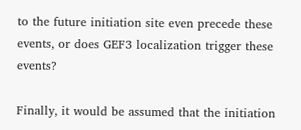to the future initiation site even precede these events, or does GEF3 localization trigger these events?

Finally, it would be assumed that the initiation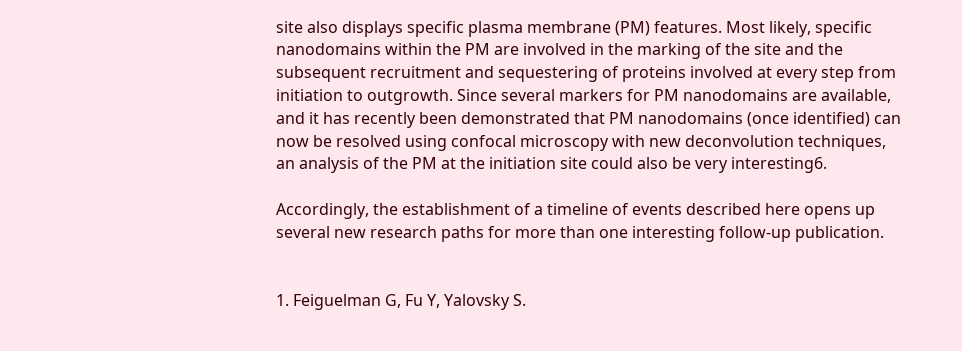site also displays specific plasma membrane (PM) features. Most likely, specific nanodomains within the PM are involved in the marking of the site and the subsequent recruitment and sequestering of proteins involved at every step from initiation to outgrowth. Since several markers for PM nanodomains are available, and it has recently been demonstrated that PM nanodomains (once identified) can now be resolved using confocal microscopy with new deconvolution techniques, an analysis of the PM at the initiation site could also be very interesting6.

Accordingly, the establishment of a timeline of events described here opens up several new research paths for more than one interesting follow-up publication.


1. Feiguelman G, Fu Y, Yalovsky S.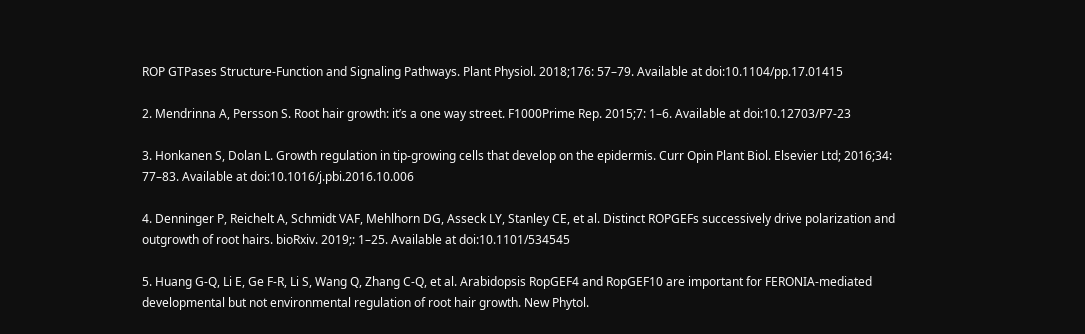ROP GTPases Structure-Function and Signaling Pathways. Plant Physiol. 2018;176: 57–79. Available at doi:10.1104/pp.17.01415

2. Mendrinna A, Persson S. Root hair growth: it’s a one way street. F1000Prime Rep. 2015;7: 1–6. Available at doi:10.12703/P7-23

3. Honkanen S, Dolan L. Growth regulation in tip-growing cells that develop on the epidermis. Curr Opin Plant Biol. Elsevier Ltd; 2016;34: 77–83. Available at doi:10.1016/j.pbi.2016.10.006

4. Denninger P, Reichelt A, Schmidt VAF, Mehlhorn DG, Asseck LY, Stanley CE, et al. Distinct ROPGEFs successively drive polarization and outgrowth of root hairs. bioRxiv. 2019;: 1–25. Available at doi:10.1101/534545

5. Huang G-Q, Li E, Ge F-R, Li S, Wang Q, Zhang C-Q, et al. Arabidopsis RopGEF4 and RopGEF10 are important for FERONIA-mediated developmental but not environmental regulation of root hair growth. New Phytol.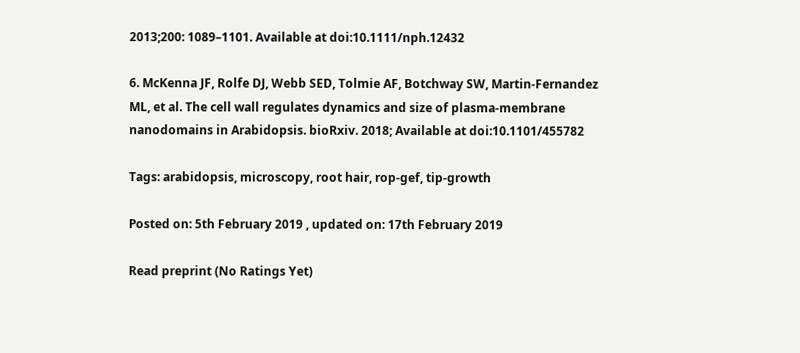2013;200: 1089–1101. Available at doi:10.1111/nph.12432

6. McKenna JF, Rolfe DJ, Webb SED, Tolmie AF, Botchway SW, Martin-Fernandez ML, et al. The cell wall regulates dynamics and size of plasma-membrane nanodomains in Arabidopsis. bioRxiv. 2018; Available at doi:10.1101/455782

Tags: arabidopsis, microscopy, root hair, rop-gef, tip-growth

Posted on: 5th February 2019 , updated on: 17th February 2019

Read preprint (No Ratings Yet)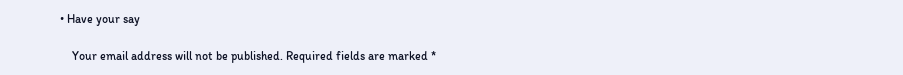• Have your say

    Your email address will not be published. Required fields are marked *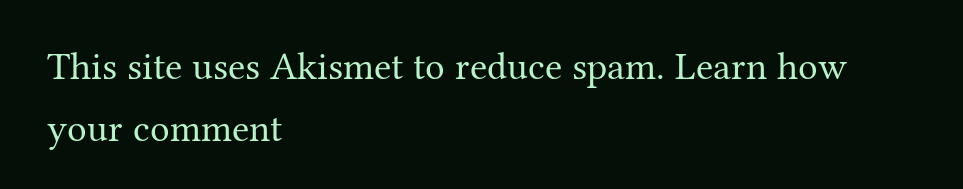This site uses Akismet to reduce spam. Learn how your comment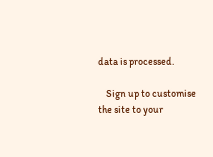data is processed.

    Sign up to customise the site to your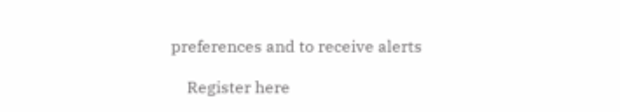preferences and to receive alerts

    Register here